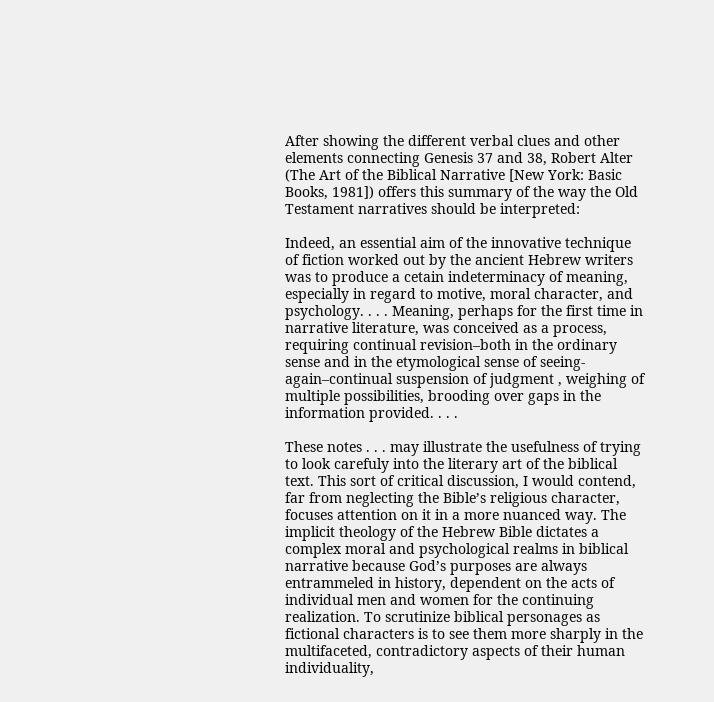After showing the different verbal clues and other elements connecting Genesis 37 and 38, Robert Alter (The Art of the Biblical Narrative [New York: Basic Books, 1981]) offers this summary of the way the Old Testament narratives should be interpreted:

Indeed, an essential aim of the innovative technique of fiction worked out by the ancient Hebrew writers was to produce a cetain indeterminacy of meaning, especially in regard to motive, moral character, and psychology. . . . Meaning, perhaps for the first time in narrative literature, was conceived as a process, requiring continual revision–both in the ordinary sense and in the etymological sense of seeing-again–continual suspension of judgment , weighing of multiple possibilities, brooding over gaps in the information provided. . . .

These notes . . . may illustrate the usefulness of trying to look carefuly into the literary art of the biblical text. This sort of critical discussion, I would contend, far from neglecting the Bible’s religious character, focuses attention on it in a more nuanced way. The implicit theology of the Hebrew Bible dictates a complex moral and psychological realms in biblical narrative because God’s purposes are always entrammeled in history, dependent on the acts of individual men and women for the continuing realization. To scrutinize biblical personages as fictional characters is to see them more sharply in the multifaceted, contradictory aspects of their human individuality,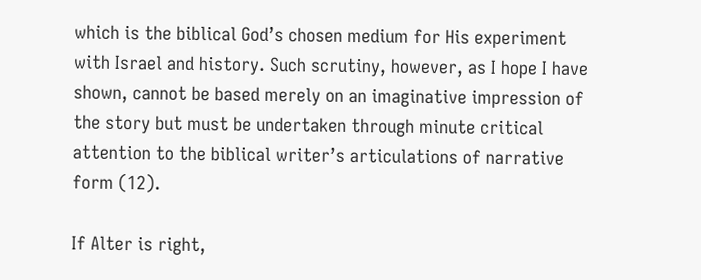which is the biblical God’s chosen medium for His experiment with Israel and history. Such scrutiny, however, as I hope I have shown, cannot be based merely on an imaginative impression of the story but must be undertaken through minute critical attention to the biblical writer’s articulations of narrative form (12).

If Alter is right,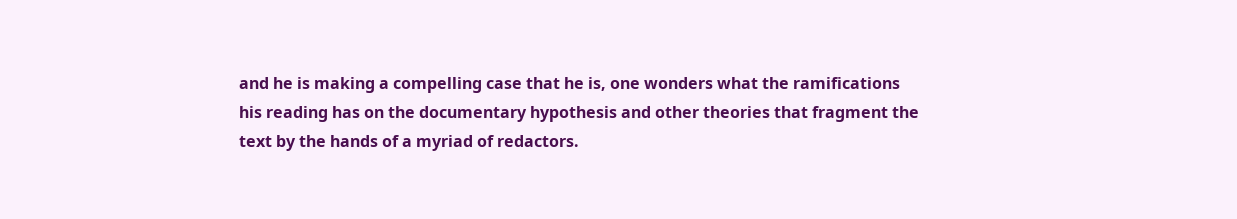and he is making a compelling case that he is, one wonders what the ramifications his reading has on the documentary hypothesis and other theories that fragment the text by the hands of a myriad of redactors.